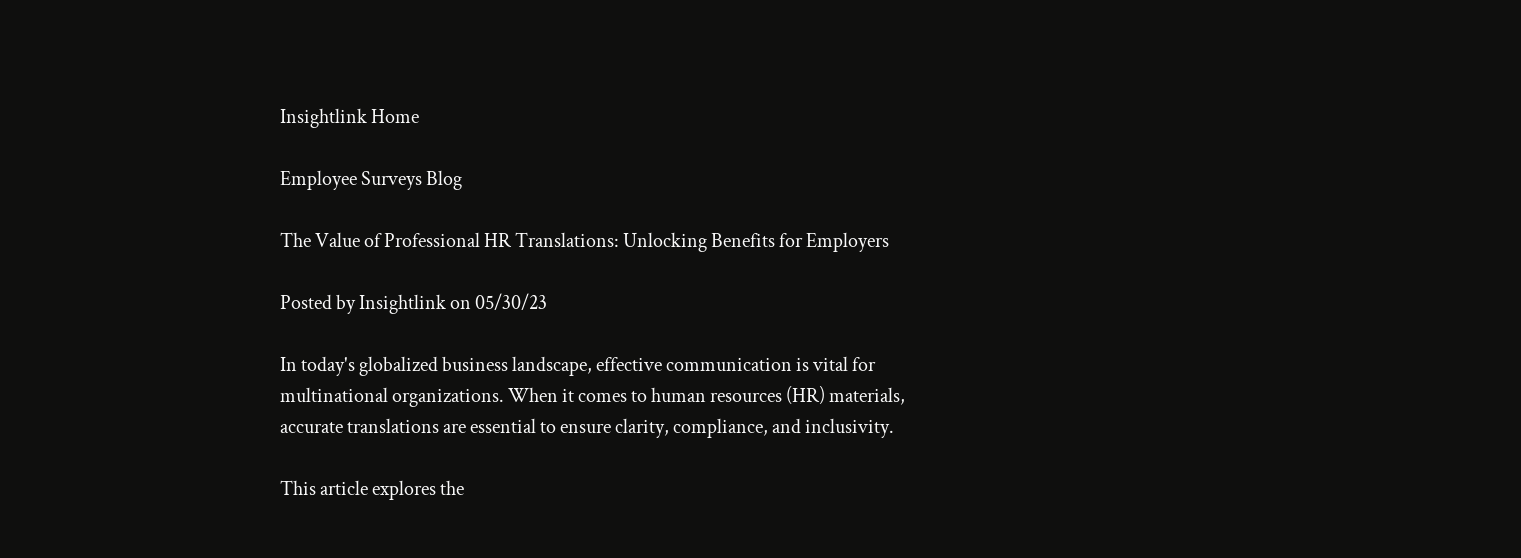Insightlink Home

Employee Surveys Blog

The Value of Professional HR Translations: Unlocking Benefits for Employers

Posted by Insightlink on 05/30/23

In today's globalized business landscape, effective communication is vital for multinational organizations. When it comes to human resources (HR) materials, accurate translations are essential to ensure clarity, compliance, and inclusivity.

This article explores the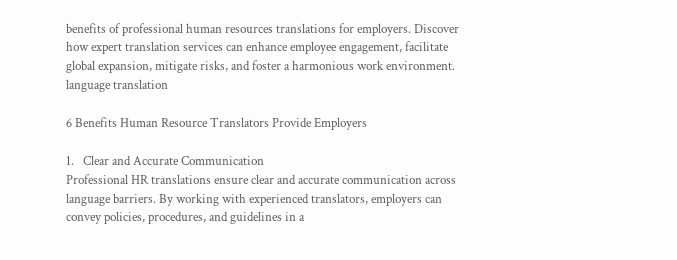benefits of professional human resources translations for employers. Discover how expert translation services can enhance employee engagement, facilitate global expansion, mitigate risks, and foster a harmonious work environment.
language translation

6 Benefits Human Resource Translators Provide Employers

1.   Clear and Accurate Communication
Professional HR translations ensure clear and accurate communication across language barriers. By working with experienced translators, employers can convey policies, procedures, and guidelines in a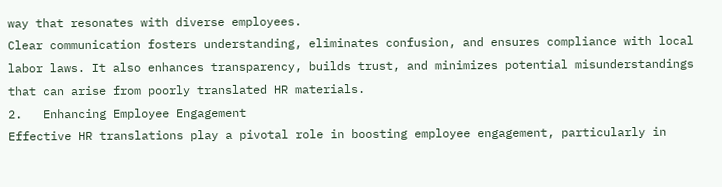way that resonates with diverse employees.
Clear communication fosters understanding, eliminates confusion, and ensures compliance with local labor laws. It also enhances transparency, builds trust, and minimizes potential misunderstandings that can arise from poorly translated HR materials.
2.   Enhancing Employee Engagement
Effective HR translations play a pivotal role in boosting employee engagement, particularly in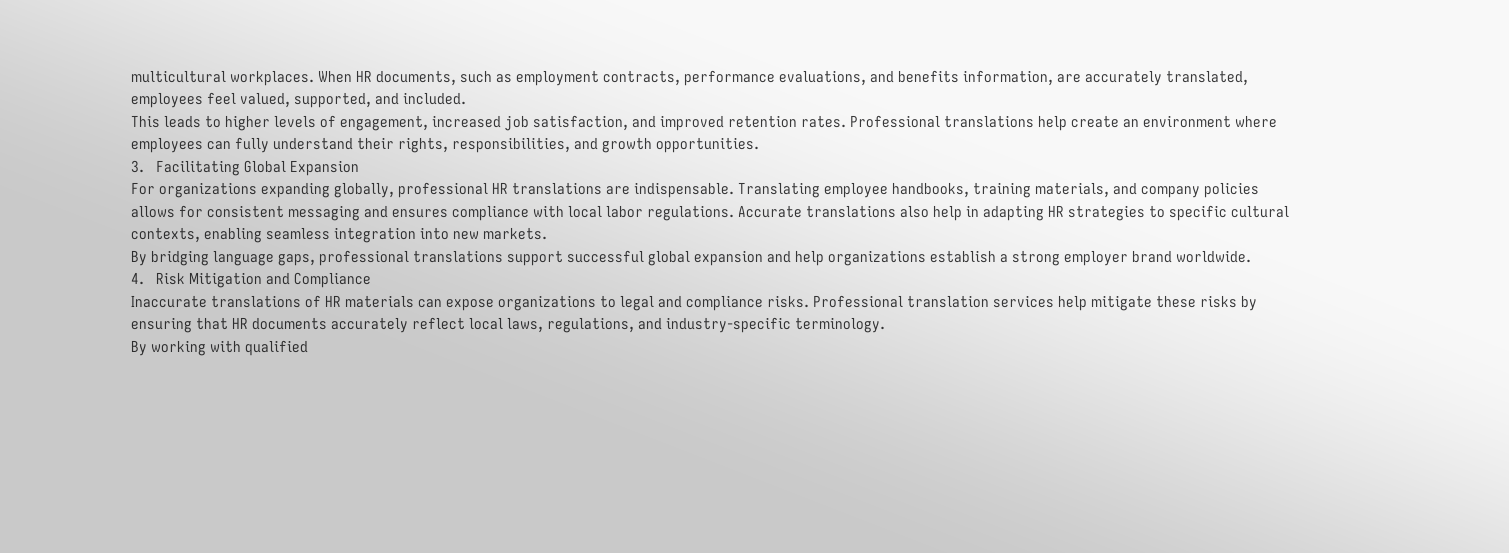multicultural workplaces. When HR documents, such as employment contracts, performance evaluations, and benefits information, are accurately translated, employees feel valued, supported, and included.
This leads to higher levels of engagement, increased job satisfaction, and improved retention rates. Professional translations help create an environment where employees can fully understand their rights, responsibilities, and growth opportunities.
3.   Facilitating Global Expansion
For organizations expanding globally, professional HR translations are indispensable. Translating employee handbooks, training materials, and company policies allows for consistent messaging and ensures compliance with local labor regulations. Accurate translations also help in adapting HR strategies to specific cultural contexts, enabling seamless integration into new markets.
By bridging language gaps, professional translations support successful global expansion and help organizations establish a strong employer brand worldwide.
4.   Risk Mitigation and Compliance
Inaccurate translations of HR materials can expose organizations to legal and compliance risks. Professional translation services help mitigate these risks by ensuring that HR documents accurately reflect local laws, regulations, and industry-specific terminology.
By working with qualified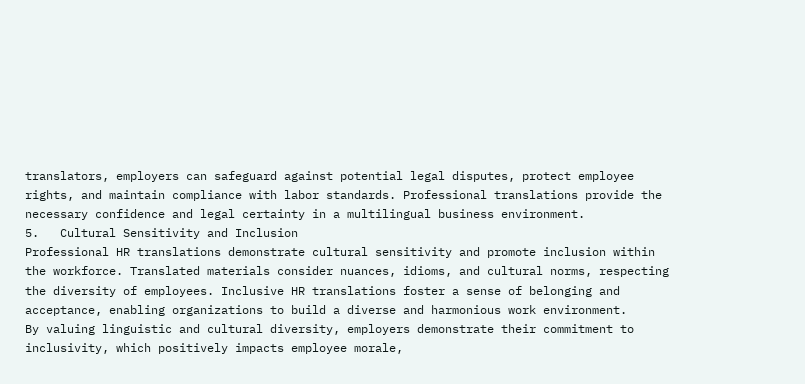translators, employers can safeguard against potential legal disputes, protect employee rights, and maintain compliance with labor standards. Professional translations provide the necessary confidence and legal certainty in a multilingual business environment.
5.   Cultural Sensitivity and Inclusion
Professional HR translations demonstrate cultural sensitivity and promote inclusion within the workforce. Translated materials consider nuances, idioms, and cultural norms, respecting the diversity of employees. Inclusive HR translations foster a sense of belonging and acceptance, enabling organizations to build a diverse and harmonious work environment.
By valuing linguistic and cultural diversity, employers demonstrate their commitment to inclusivity, which positively impacts employee morale,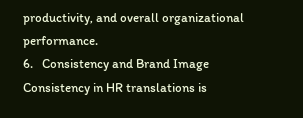productivity, and overall organizational performance.
6.   Consistency and Brand Image
Consistency in HR translations is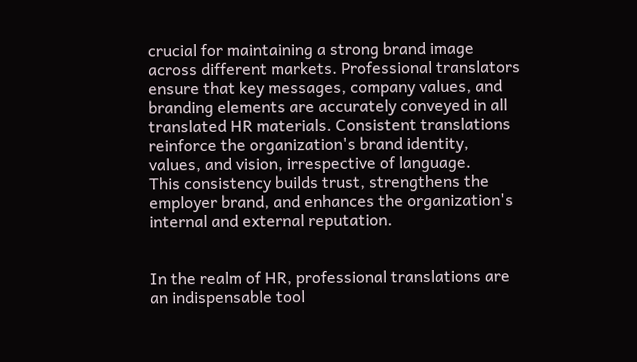crucial for maintaining a strong brand image across different markets. Professional translators ensure that key messages, company values, and branding elements are accurately conveyed in all translated HR materials. Consistent translations reinforce the organization's brand identity, values, and vision, irrespective of language.
This consistency builds trust, strengthens the employer brand, and enhances the organization's internal and external reputation.


In the realm of HR, professional translations are an indispensable tool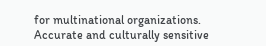for multinational organizations. Accurate and culturally sensitive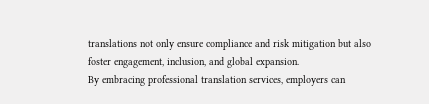translations not only ensure compliance and risk mitigation but also foster engagement, inclusion, and global expansion.
By embracing professional translation services, employers can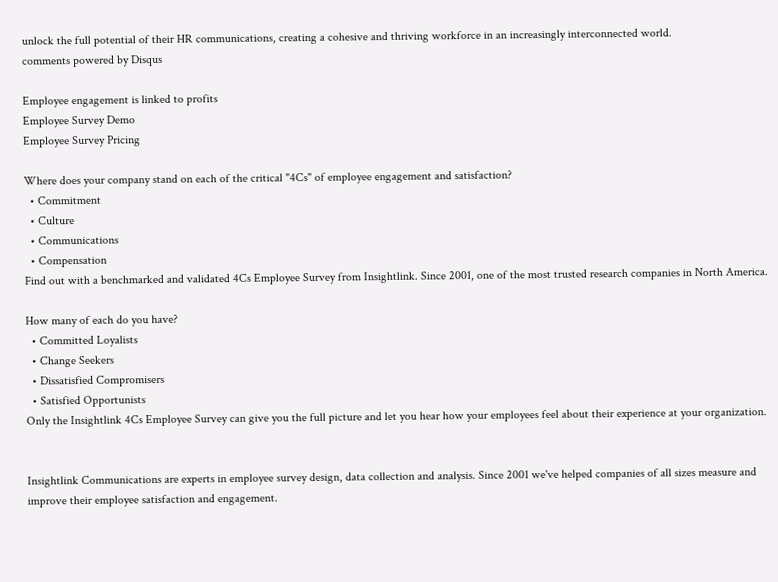unlock the full potential of their HR communications, creating a cohesive and thriving workforce in an increasingly interconnected world.
comments powered by Disqus

Employee engagement is linked to profits
Employee Survey Demo
Employee Survey Pricing

Where does your company stand on each of the critical "4Cs" of employee engagement and satisfaction?
  • Commitment
  • Culture
  • Communications
  • Compensation
Find out with a benchmarked and validated 4Cs Employee Survey from Insightlink. Since 2001, one of the most trusted research companies in North America.

How many of each do you have?
  • Committed Loyalists
  • Change Seekers
  • Dissatisfied Compromisers
  • Satisfied Opportunists
Only the Insightlink 4Cs Employee Survey can give you the full picture and let you hear how your employees feel about their experience at your organization.


Insightlink Communications are experts in employee survey design, data collection and analysis. Since 2001 we've helped companies of all sizes measure and improve their employee satisfaction and engagement.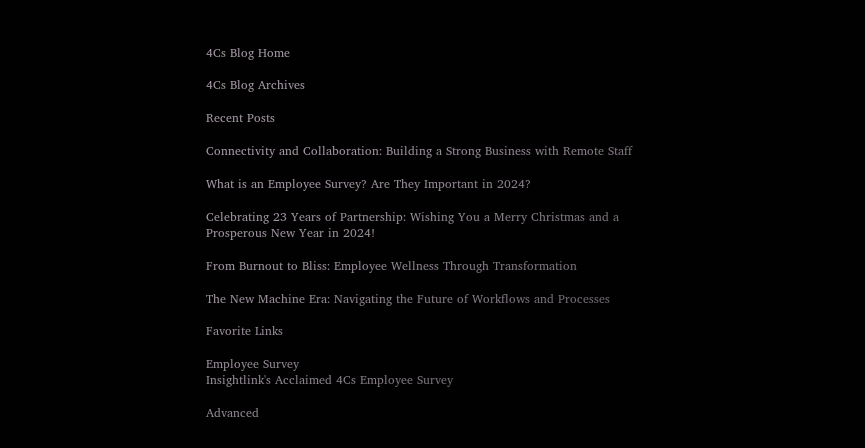4Cs Blog Home

4Cs Blog Archives

Recent Posts

Connectivity and Collaboration: Building a Strong Business with Remote Staff

What is an Employee Survey? Are They Important in 2024?

Celebrating 23 Years of Partnership: Wishing You a Merry Christmas and a Prosperous New Year in 2024!

From Burnout to Bliss: Employee Wellness Through Transformation

The New Machine Era: Navigating the Future of Workflows and Processes

Favorite Links

Employee Survey
Insightlink's Acclaimed 4Cs Employee Survey

Advanced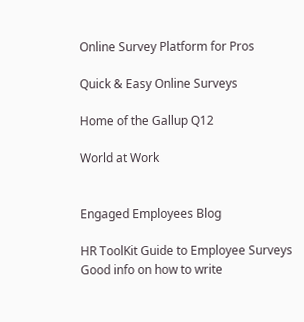Online Survey Platform for Pros

Quick & Easy Online Surveys

Home of the Gallup Q12

World at Work


Engaged Employees Blog

HR ToolKit Guide to Employee Surveys
Good info on how to write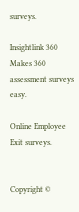surveys.

Insightlink 360
Makes 360 assessment surveys easy.

Online Employee Exit surveys.


Copyright ©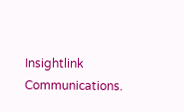Insightlink Communications.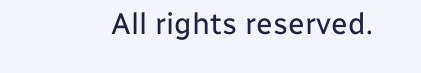All rights reserved.